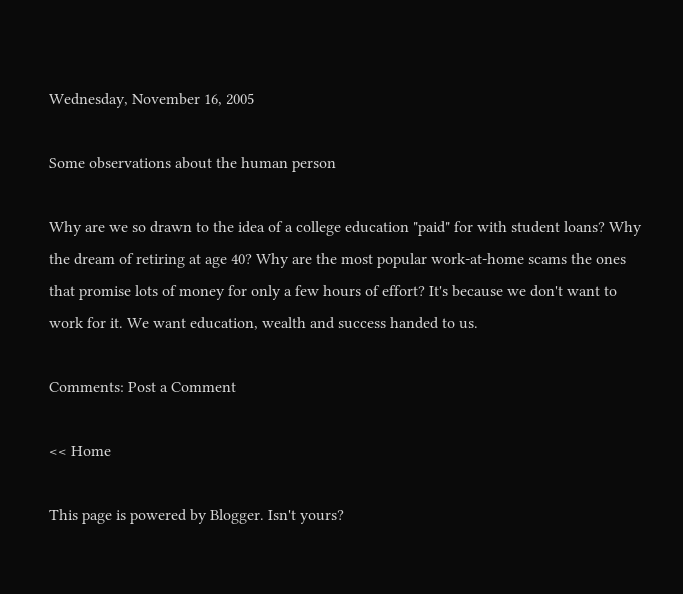Wednesday, November 16, 2005

Some observations about the human person

Why are we so drawn to the idea of a college education "paid" for with student loans? Why the dream of retiring at age 40? Why are the most popular work-at-home scams the ones that promise lots of money for only a few hours of effort? It's because we don't want to work for it. We want education, wealth and success handed to us.

Comments: Post a Comment

<< Home

This page is powered by Blogger. Isn't yours?